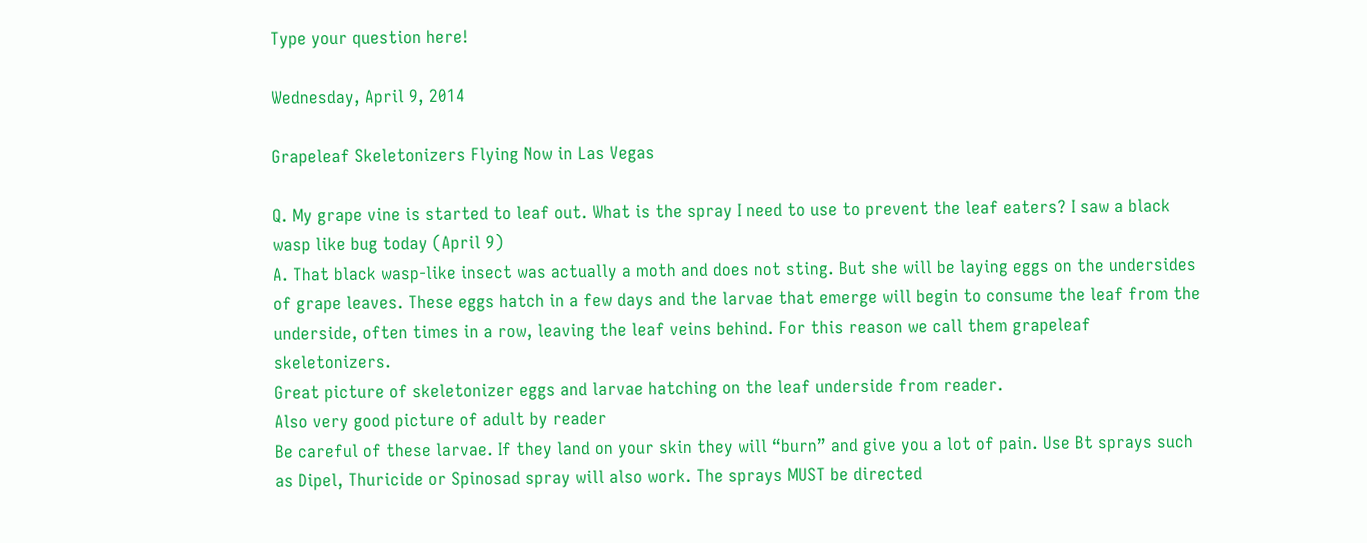Type your question here!

Wednesday, April 9, 2014

Grapeleaf Skeletonizers Flying Now in Las Vegas

Q. My grape vine is started to leaf out. What is the spray I need to use to prevent the leaf eaters? I saw a black wasp like bug today (April 9)
A. That black wasp-like insect was actually a moth and does not sting. But she will be laying eggs on the undersides of grape leaves. These eggs hatch in a few days and the larvae that emerge will begin to consume the leaf from the underside, often times in a row, leaving the leaf veins behind. For this reason we call them grapeleaf skeletonizers.
Great picture of skeletonizer eggs and larvae hatching on the leaf underside from reader.
Also very good picture of adult by reader
Be careful of these larvae. If they land on your skin they will “burn” and give you a lot of pain. Use Bt sprays such as Dipel, Thuricide or Spinosad spray will also work. The sprays MUST be directed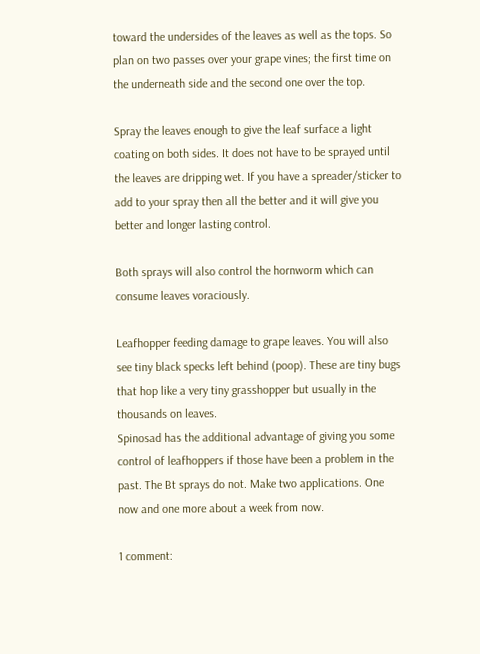toward the undersides of the leaves as well as the tops. So plan on two passes over your grape vines; the first time on the underneath side and the second one over the top.

Spray the leaves enough to give the leaf surface a light coating on both sides. It does not have to be sprayed until the leaves are dripping wet. If you have a spreader/sticker to add to your spray then all the better and it will give you better and longer lasting control.

Both sprays will also control the hornworm which can consume leaves voraciously.

Leafhopper feeding damage to grape leaves. You will also see tiny black specks left behind (poop). These are tiny bugs that hop like a very tiny grasshopper but usually in the thousands on leaves.
Spinosad has the additional advantage of giving you some control of leafhoppers if those have been a problem in the past. The Bt sprays do not. Make two applications. One now and one more about a week from now.

1 comment: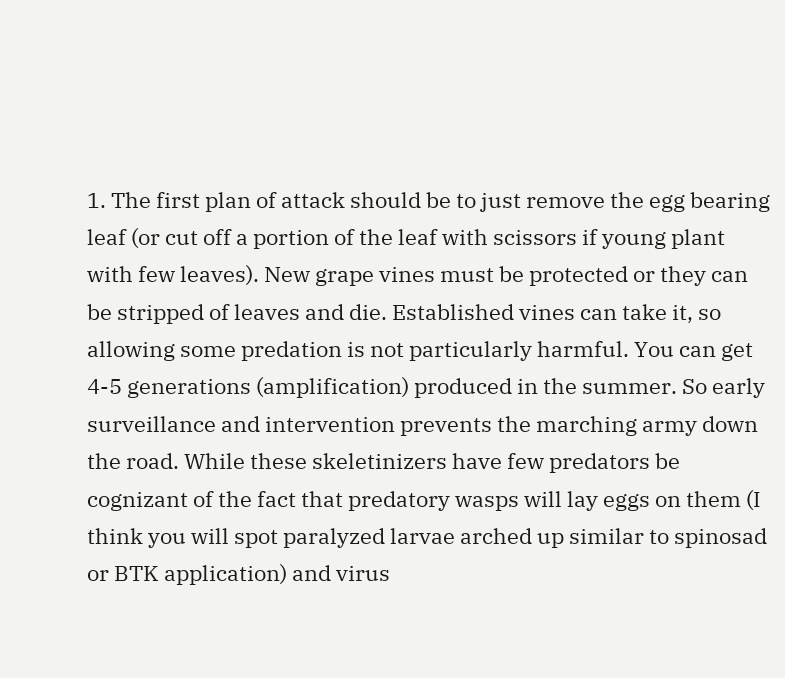1. The first plan of attack should be to just remove the egg bearing leaf (or cut off a portion of the leaf with scissors if young plant with few leaves). New grape vines must be protected or they can be stripped of leaves and die. Established vines can take it, so allowing some predation is not particularly harmful. You can get 4-5 generations (amplification) produced in the summer. So early surveillance and intervention prevents the marching army down the road. While these skeletinizers have few predators be cognizant of the fact that predatory wasps will lay eggs on them (I think you will spot paralyzed larvae arched up similar to spinosad or BTK application) and virus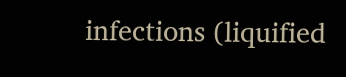infections (liquified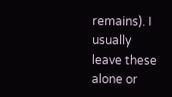remains). I usually leave these alone or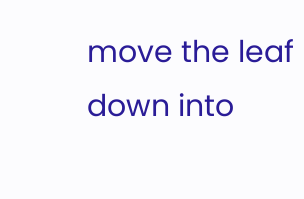move the leaf down into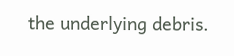the underlying debris.